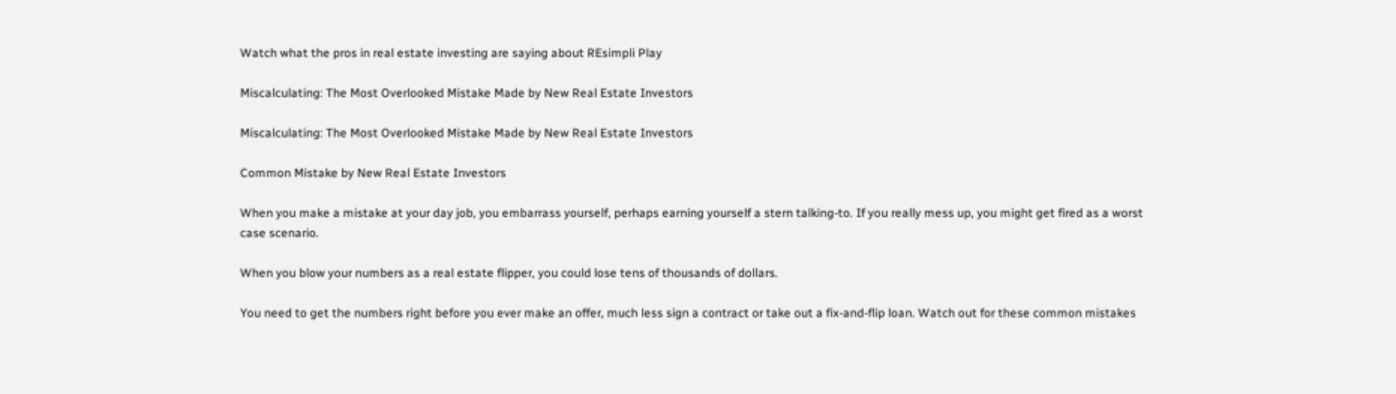Watch what the pros in real estate investing are saying about REsimpli Play

Miscalculating: The Most Overlooked Mistake Made by New Real Estate Investors

Miscalculating: The Most Overlooked Mistake Made by New Real Estate Investors

Common Mistake by New Real Estate Investors

When you make a mistake at your day job, you embarrass yourself, perhaps earning yourself a stern talking-to. If you really mess up, you might get fired as a worst case scenario.

When you blow your numbers as a real estate flipper, you could lose tens of thousands of dollars.

You need to get the numbers right before you ever make an offer, much less sign a contract or take out a fix-and-flip loan. Watch out for these common mistakes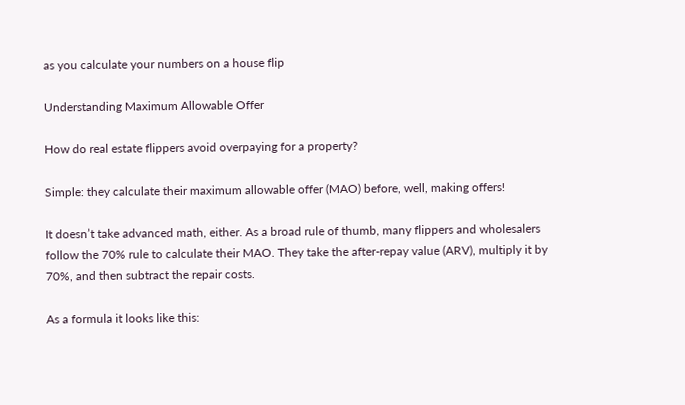as you calculate your numbers on a house flip

Understanding Maximum Allowable Offer

How do real estate flippers avoid overpaying for a property?

Simple: they calculate their maximum allowable offer (MAO) before, well, making offers!

It doesn’t take advanced math, either. As a broad rule of thumb, many flippers and wholesalers follow the 70% rule to calculate their MAO. They take the after-repay value (ARV), multiply it by 70%, and then subtract the repair costs.

As a formula it looks like this: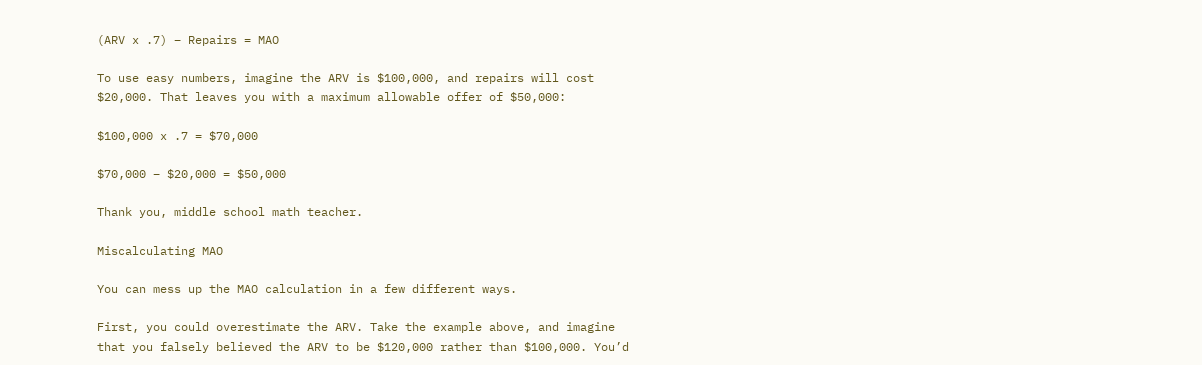(ARV x .7) – Repairs = MAO

To use easy numbers, imagine the ARV is $100,000, and repairs will cost $20,000. That leaves you with a maximum allowable offer of $50,000:

$100,000 x .7 = $70,000

$70,000 – $20,000 = $50,000

Thank you, middle school math teacher.

Miscalculating MAO

You can mess up the MAO calculation in a few different ways.

First, you could overestimate the ARV. Take the example above, and imagine that you falsely believed the ARV to be $120,000 rather than $100,000. You’d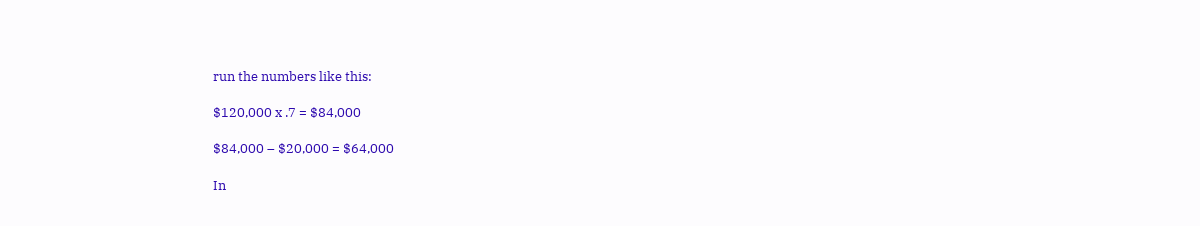run the numbers like this:

$120,000 x .7 = $84,000

$84,000 – $20,000 = $64,000

In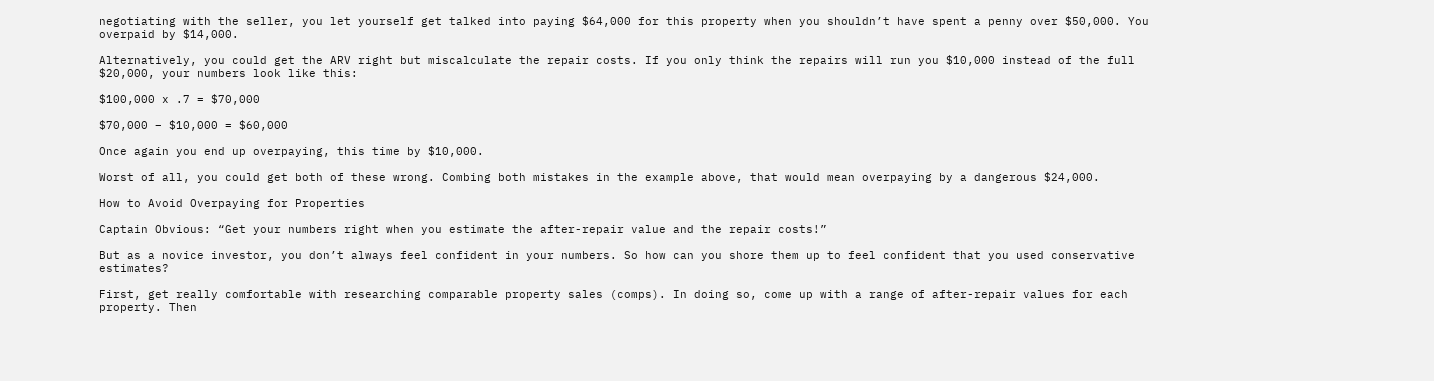negotiating with the seller, you let yourself get talked into paying $64,000 for this property when you shouldn’t have spent a penny over $50,000. You overpaid by $14,000.

Alternatively, you could get the ARV right but miscalculate the repair costs. If you only think the repairs will run you $10,000 instead of the full $20,000, your numbers look like this:

$100,000 x .7 = $70,000

$70,000 – $10,000 = $60,000

Once again you end up overpaying, this time by $10,000.

Worst of all, you could get both of these wrong. Combing both mistakes in the example above, that would mean overpaying by a dangerous $24,000.

How to Avoid Overpaying for Properties

Captain Obvious: “Get your numbers right when you estimate the after-repair value and the repair costs!”

But as a novice investor, you don’t always feel confident in your numbers. So how can you shore them up to feel confident that you used conservative estimates?

First, get really comfortable with researching comparable property sales (comps). In doing so, come up with a range of after-repair values for each property. Then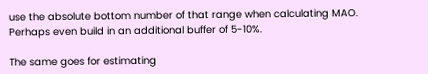use the absolute bottom number of that range when calculating MAO. Perhaps even build in an additional buffer of 5-10%.

The same goes for estimating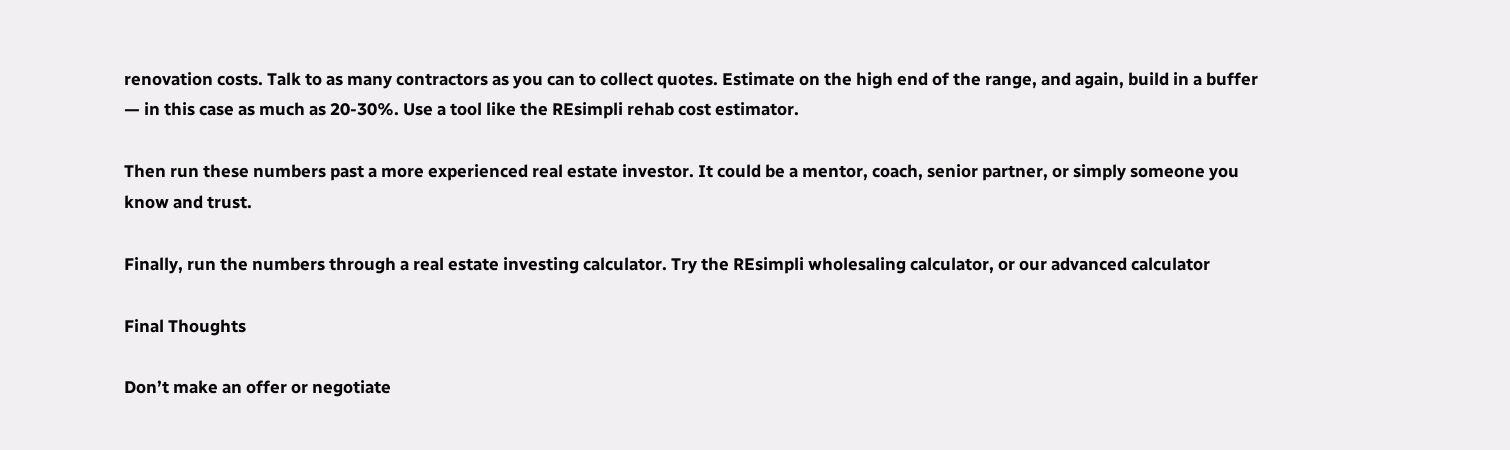renovation costs. Talk to as many contractors as you can to collect quotes. Estimate on the high end of the range, and again, build in a buffer — in this case as much as 20-30%. Use a tool like the REsimpli rehab cost estimator.

Then run these numbers past a more experienced real estate investor. It could be a mentor, coach, senior partner, or simply someone you know and trust.

Finally, run the numbers through a real estate investing calculator. Try the REsimpli wholesaling calculator, or our advanced calculator

Final Thoughts

Don’t make an offer or negotiate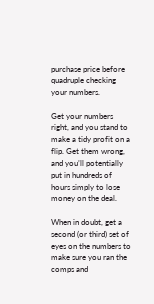purchase price before quadruple checking your numbers.

Get your numbers right, and you stand to make a tidy profit on a flip. Get them wrong, and you’ll potentially put in hundreds of hours simply to lose money on the deal.

When in doubt, get a second (or third) set of eyes on the numbers to make sure you ran the comps and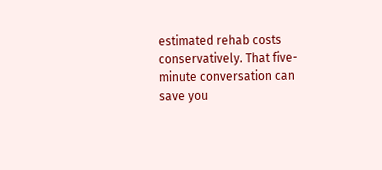estimated rehab costs conservatively. That five-minute conversation can save you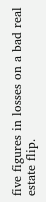five figures in losses on a bad real estate flip.